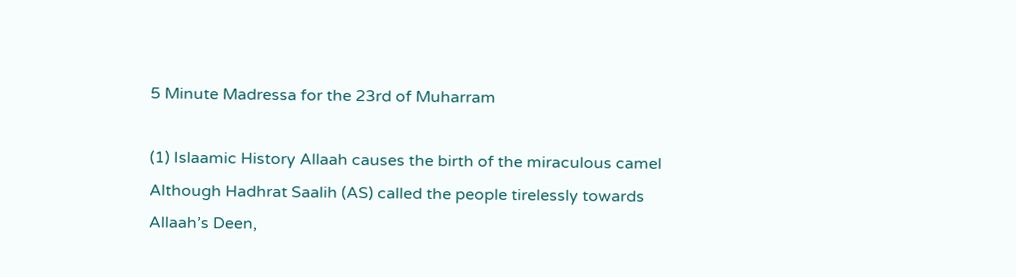5 Minute Madressa for the 23rd of Muharram

(1) Islaamic History Allaah causes the birth of the miraculous camel
Although Hadhrat Saalih (AS) called the people tirelessly towards Allaah’s Deen,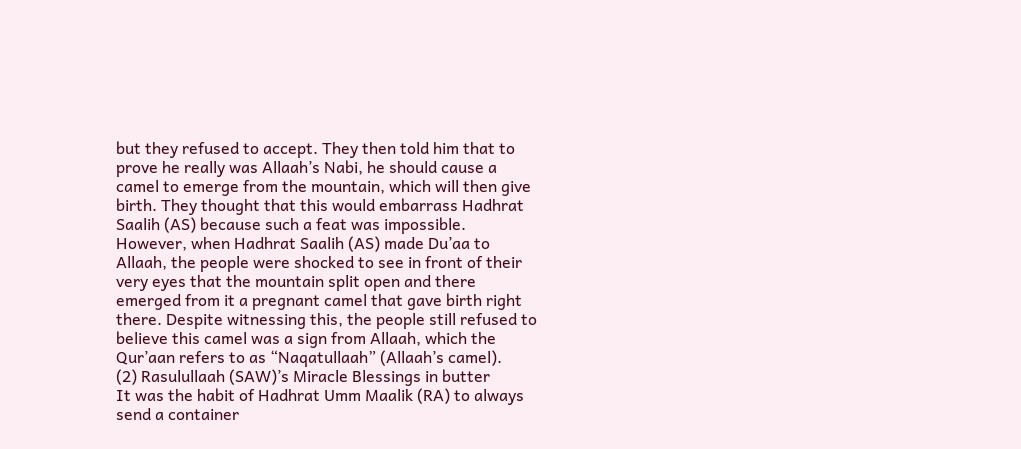but they refused to accept. They then told him that to prove he really was Allaah’s Nabi, he should cause a camel to emerge from the mountain, which will then give birth. They thought that this would embarrass Hadhrat Saalih (AS) because such a feat was impossible. However, when Hadhrat Saalih (AS) made Du’aa to Allaah, the people were shocked to see in front of their very eyes that the mountain split open and there emerged from it a pregnant camel that gave birth right there. Despite witnessing this, the people still refused to believe this camel was a sign from Allaah, which the Qur’aan refers to as “Naqatullaah” (Allaah’s camel).
(2) Rasulullaah (SAW)’s Miracle Blessings in butter
It was the habit of Hadhrat Umm Maalik (RA) to always send a container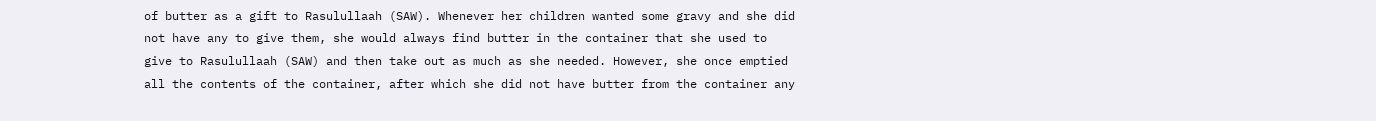of butter as a gift to Rasulullaah (SAW). Whenever her children wanted some gravy and she did not have any to give them, she would always find butter in the container that she used to give to Rasulullaah (SAW) and then take out as much as she needed. However, she once emptied all the contents of the container, after which she did not have butter from the container any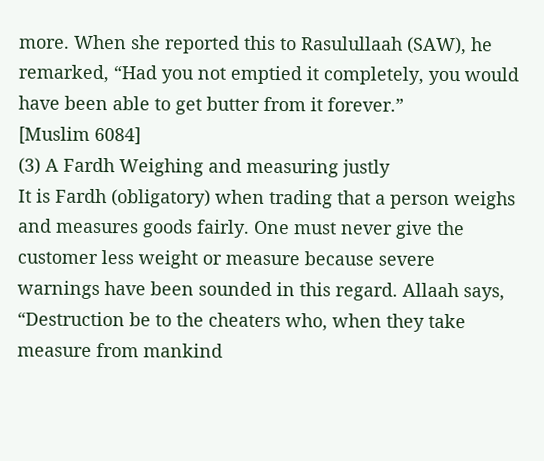more. When she reported this to Rasulullaah (SAW), he remarked, “Had you not emptied it completely, you would have been able to get butter from it forever.”
[Muslim 6084]
(3) A Fardh Weighing and measuring justly
It is Fardh (obligatory) when trading that a person weighs and measures goods fairly. One must never give the customer less weight or measure because severe warnings have been sounded in this regard. Allaah says, “Destruction be to the cheaters who, when they take measure from mankind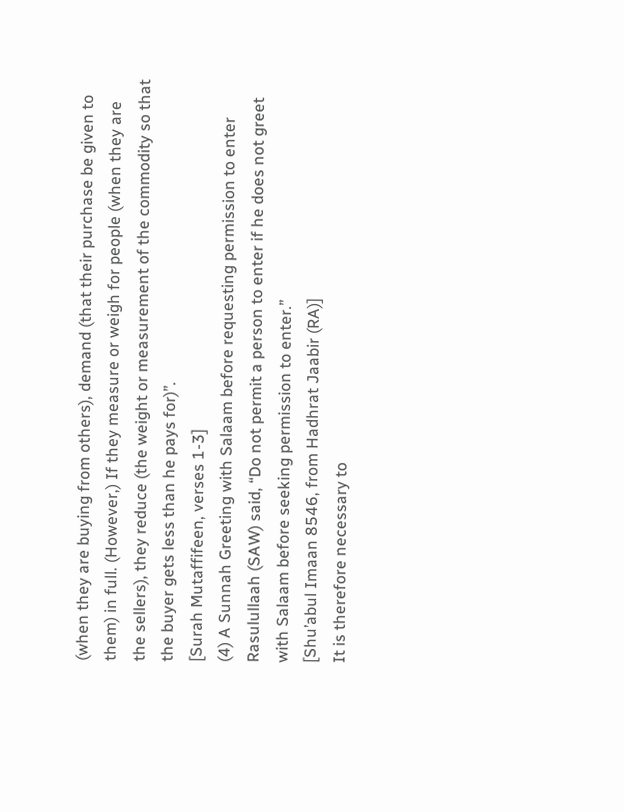(when they are buying from others), demand (that their purchase be given to them) in full. (However,) If they measure or weigh for people (when they are the sellers), they reduce (the weight or measurement of the commodity so that the buyer gets less than he pays for)”.
[Surah Mutaffifeen, verses 1-3]
(4) A Sunnah Greeting with Salaam before requesting permission to enter
Rasulullaah (SAW) said, “Do not permit a person to enter if he does not greet with Salaam before seeking permission to enter.”
[Shu’abul Imaan 8546, from Hadhrat Jaabir (RA)]
It is therefore necessary to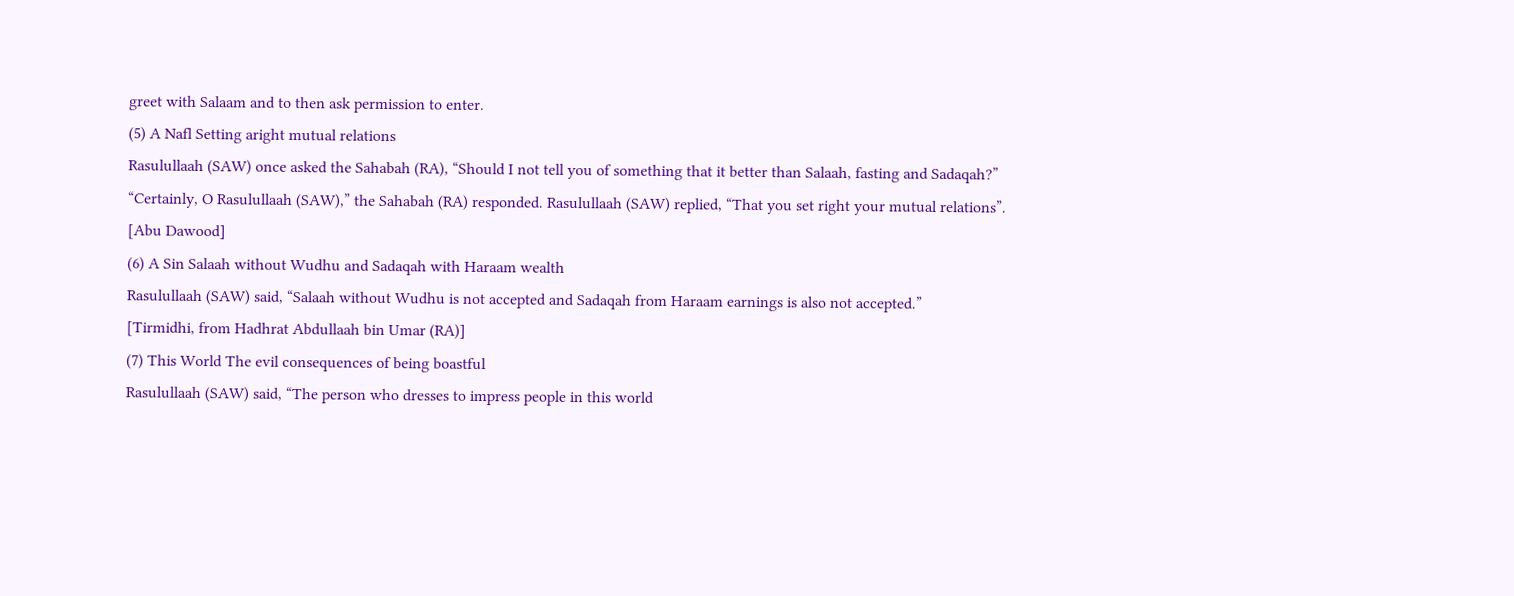greet with Salaam and to then ask permission to enter.
(5) A Nafl Setting aright mutual relations
Rasulullaah (SAW) once asked the Sahabah (RA), “Should I not tell you of something that it better than Salaah, fasting and Sadaqah?” “Certainly, O Rasulullaah (SAW),” the Sahabah (RA) responded. Rasulullaah (SAW) replied, “That you set right your mutual relations”.
[Abu Dawood]
(6) A Sin Salaah without Wudhu and Sadaqah with Haraam wealth
Rasulullaah (SAW) said, “Salaah without Wudhu is not accepted and Sadaqah from Haraam earnings is also not accepted.”
[Tirmidhi, from Hadhrat Abdullaah bin Umar (RA)]
(7) This World The evil consequences of being boastful
Rasulullaah (SAW) said, “The person who dresses to impress people in this world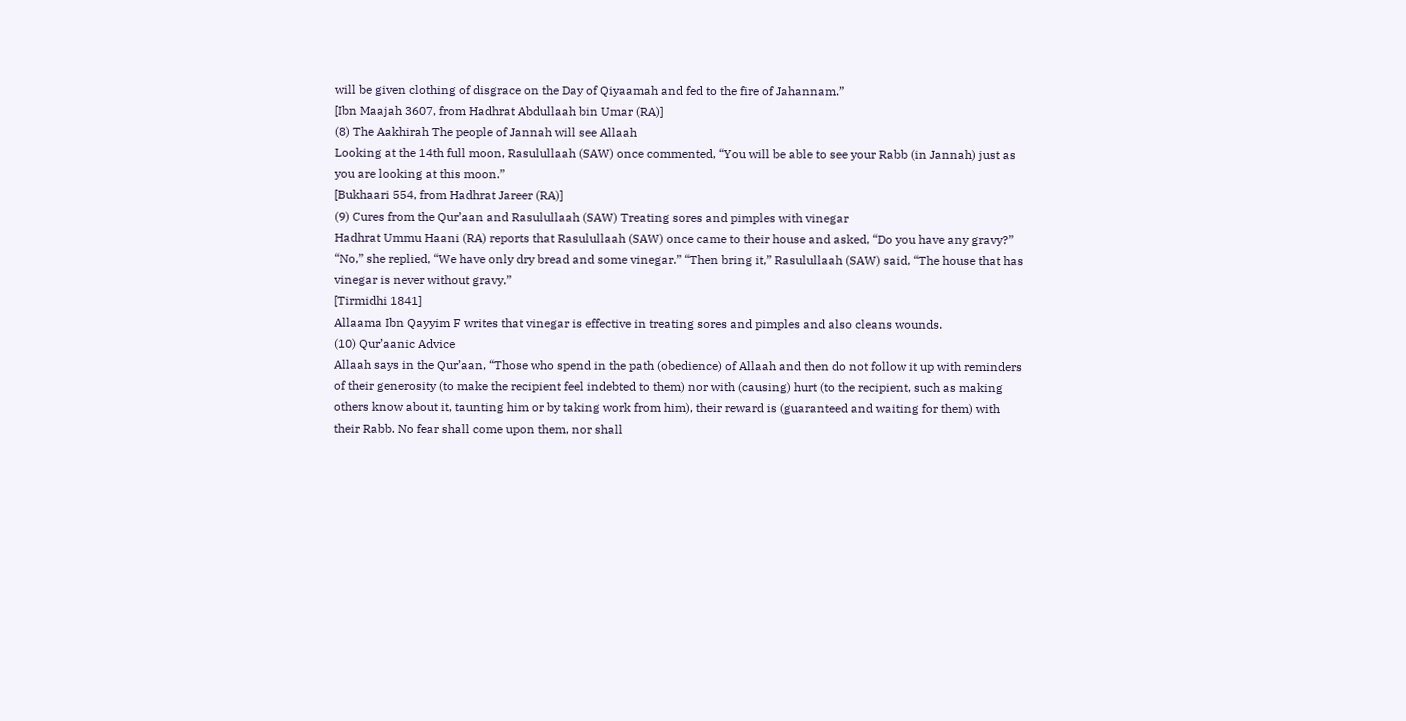will be given clothing of disgrace on the Day of Qiyaamah and fed to the fire of Jahannam.”
[Ibn Maajah 3607, from Hadhrat Abdullaah bin Umar (RA)]
(8) The Aakhirah The people of Jannah will see Allaah
Looking at the 14th full moon, Rasulullaah (SAW) once commented, “You will be able to see your Rabb (in Jannah) just as you are looking at this moon.”
[Bukhaari 554, from Hadhrat Jareer (RA)]
(9) Cures from the Qur’aan and Rasulullaah (SAW) Treating sores and pimples with vinegar
Hadhrat Ummu Haani (RA) reports that Rasulullaah (SAW) once came to their house and asked, “Do you have any gravy?” “No,” she replied, “We have only dry bread and some vinegar.” “Then bring it,” Rasulullaah (SAW) said, “The house that has vinegar is never without gravy.”
[Tirmidhi 1841]
Allaama Ibn Qayyim F writes that vinegar is effective in treating sores and pimples and also cleans wounds.
(10) Qur’aanic Advice
Allaah says in the Qur’aan, “Those who spend in the path (obedience) of Allaah and then do not follow it up with reminders of their generosity (to make the recipient feel indebted to them) nor with (causing) hurt (to the recipient, such as making others know about it, taunting him or by taking work from him), their reward is (guaranteed and waiting for them) with their Rabb. No fear shall come upon them, nor shall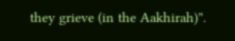they grieve (in the Aakhirah)”.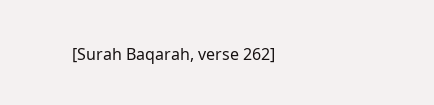[Surah Baqarah, verse 262]